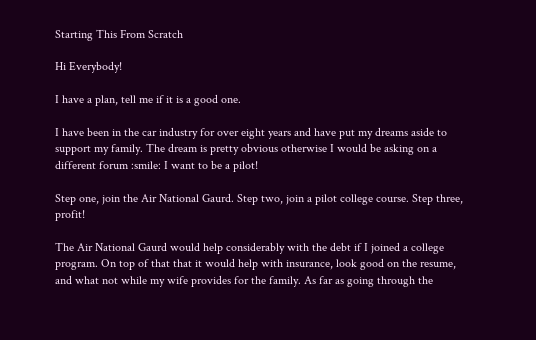Starting This From Scratch

Hi Everybody!

I have a plan, tell me if it is a good one.

I have been in the car industry for over eight years and have put my dreams aside to support my family. The dream is pretty obvious otherwise I would be asking on a different forum :smile: I want to be a pilot!

Step one, join the Air National Gaurd. Step two, join a pilot college course. Step three, profit!

The Air National Gaurd would help considerably with the debt if I joined a college program. On top of that that it would help with insurance, look good on the resume, and what not while my wife provides for the family. As far as going through the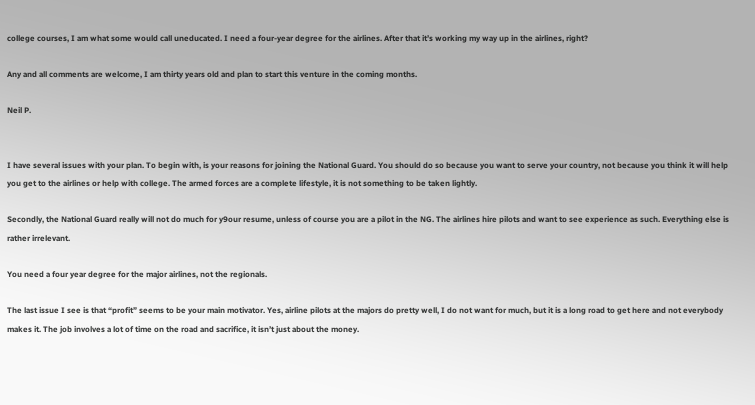college courses, I am what some would call uneducated. I need a four-year degree for the airlines. After that it’s working my way up in the airlines, right?

Any and all comments are welcome, I am thirty years old and plan to start this venture in the coming months.

Neil P.


I have several issues with your plan. To begin with, is your reasons for joining the National Guard. You should do so because you want to serve your country, not because you think it will help you get to the airlines or help with college. The armed forces are a complete lifestyle, it is not something to be taken lightly.

Secondly, the National Guard really will not do much for y9our resume, unless of course you are a pilot in the NG. The airlines hire pilots and want to see experience as such. Everything else is rather irrelevant.

You need a four year degree for the major airlines, not the regionals.

The last issue I see is that “profit” seems to be your main motivator. Yes, airline pilots at the majors do pretty well, I do not want for much, but it is a long road to get here and not everybody makes it. The job involves a lot of time on the road and sacrifice, it isn’t just about the money.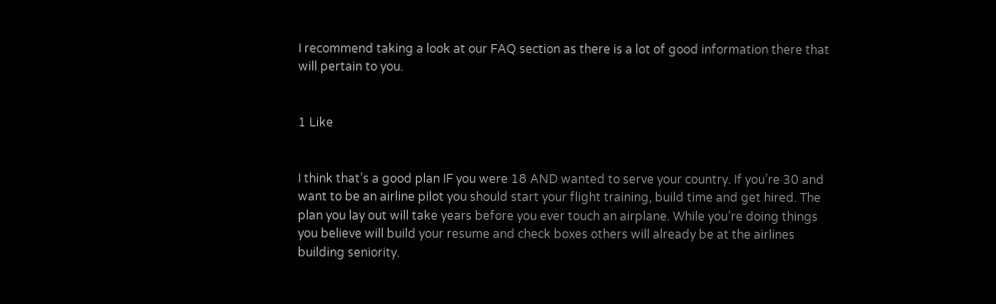I recommend taking a look at our FAQ section as there is a lot of good information there that will pertain to you.


1 Like


I think that’s a good plan IF you were 18 AND wanted to serve your country. If you’re 30 and want to be an airline pilot you should start your flight training, build time and get hired. The plan you lay out will take years before you ever touch an airplane. While you’re doing things you believe will build your resume and check boxes others will already be at the airlines building seniority.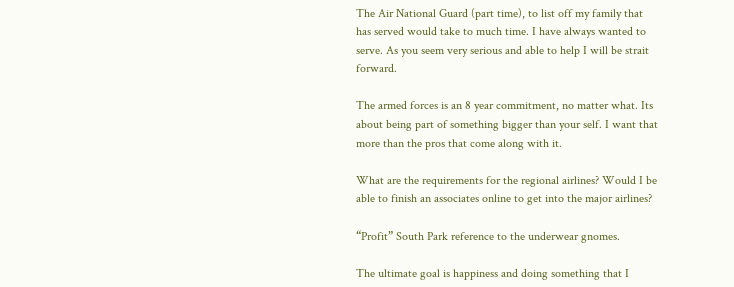The Air National Guard (part time), to list off my family that has served would take to much time. I have always wanted to serve. As you seem very serious and able to help I will be strait forward.

The armed forces is an 8 year commitment, no matter what. Its about being part of something bigger than your self. I want that more than the pros that come along with it.

What are the requirements for the regional airlines? Would I be able to finish an associates online to get into the major airlines?

“Profit” South Park reference to the underwear gnomes.

The ultimate goal is happiness and doing something that I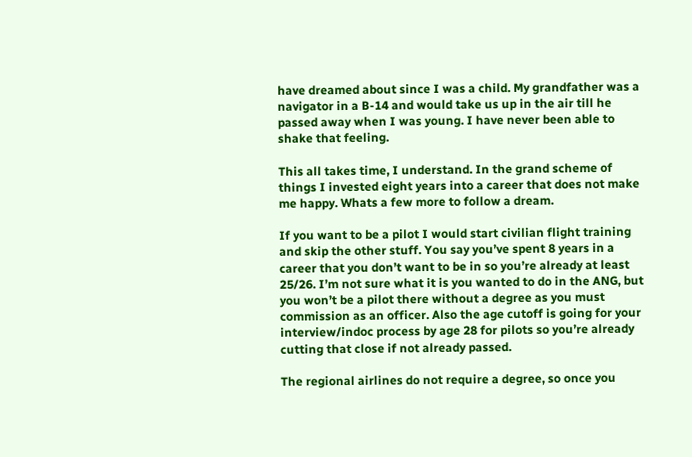have dreamed about since I was a child. My grandfather was a navigator in a B-14 and would take us up in the air till he passed away when I was young. I have never been able to shake that feeling.

This all takes time, I understand. In the grand scheme of things I invested eight years into a career that does not make me happy. Whats a few more to follow a dream.

If you want to be a pilot I would start civilian flight training and skip the other stuff. You say you’ve spent 8 years in a career that you don’t want to be in so you’re already at least 25/26. I’m not sure what it is you wanted to do in the ANG, but you won’t be a pilot there without a degree as you must commission as an officer. Also the age cutoff is going for your interview/indoc process by age 28 for pilots so you’re already cutting that close if not already passed.

The regional airlines do not require a degree, so once you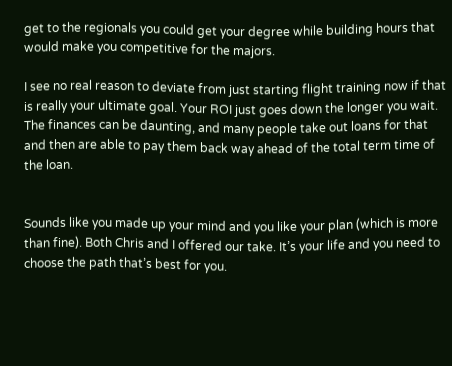get to the regionals you could get your degree while building hours that would make you competitive for the majors.

I see no real reason to deviate from just starting flight training now if that is really your ultimate goal. Your ROI just goes down the longer you wait. The finances can be daunting, and many people take out loans for that and then are able to pay them back way ahead of the total term time of the loan.


Sounds like you made up your mind and you like your plan (which is more than fine). Both Chris and I offered our take. It’s your life and you need to choose the path that’s best for you.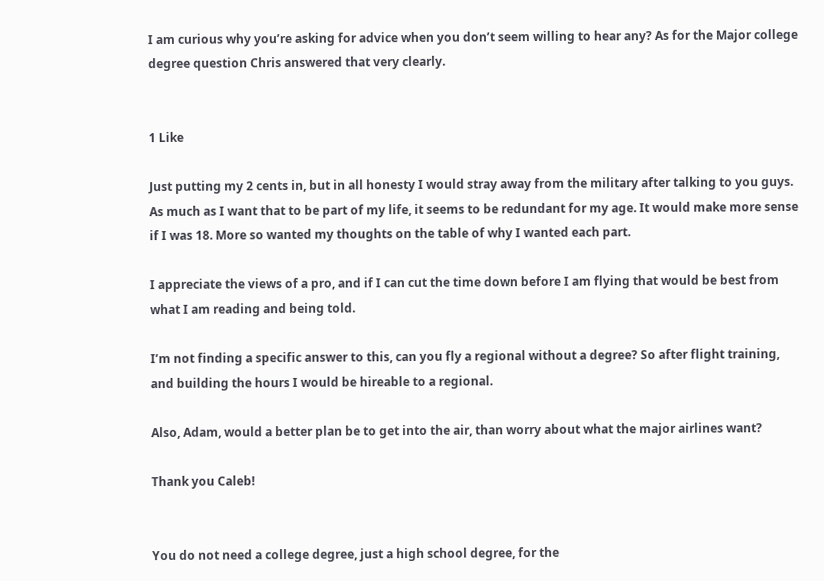I am curious why you’re asking for advice when you don’t seem willing to hear any? As for the Major college degree question Chris answered that very clearly.


1 Like

Just putting my 2 cents in, but in all honesty I would stray away from the military after talking to you guys. As much as I want that to be part of my life, it seems to be redundant for my age. It would make more sense if I was 18. More so wanted my thoughts on the table of why I wanted each part.

I appreciate the views of a pro, and if I can cut the time down before I am flying that would be best from what I am reading and being told.

I’m not finding a specific answer to this, can you fly a regional without a degree? So after flight training, and building the hours I would be hireable to a regional.

Also, Adam, would a better plan be to get into the air, than worry about what the major airlines want?

Thank you Caleb!


You do not need a college degree, just a high school degree, for the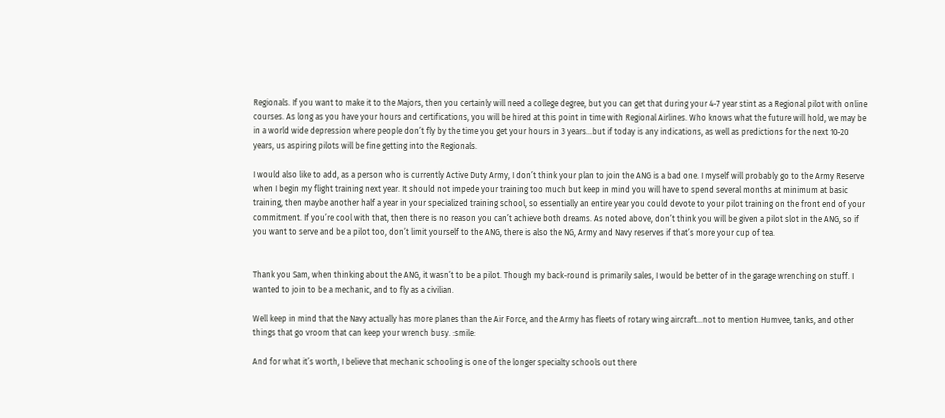Regionals. If you want to make it to the Majors, then you certainly will need a college degree, but you can get that during your 4-7 year stint as a Regional pilot with online courses. As long as you have your hours and certifications, you will be hired at this point in time with Regional Airlines. Who knows what the future will hold, we may be in a world wide depression where people don’t fly by the time you get your hours in 3 years…but if today is any indications, as well as predictions for the next 10-20 years, us aspiring pilots will be fine getting into the Regionals.

I would also like to add, as a person who is currently Active Duty Army, I don’t think your plan to join the ANG is a bad one. I myself will probably go to the Army Reserve when I begin my flight training next year. It should not impede your training too much but keep in mind you will have to spend several months at minimum at basic training, then maybe another half a year in your specialized training school, so essentially an entire year you could devote to your pilot training on the front end of your commitment. If you’re cool with that, then there is no reason you can’t achieve both dreams. As noted above, don’t think you will be given a pilot slot in the ANG, so if you want to serve and be a pilot too, don’t limit yourself to the ANG, there is also the NG, Army and Navy reserves if that’s more your cup of tea.


Thank you Sam, when thinking about the ANG, it wasn’t to be a pilot. Though my back-round is primarily sales, I would be better of in the garage wrenching on stuff. I wanted to join to be a mechanic, and to fly as a civilian.

Well keep in mind that the Navy actually has more planes than the Air Force, and the Army has fleets of rotary wing aircraft…not to mention Humvee, tanks, and other things that go vroom that can keep your wrench busy. :smile:

And for what it’s worth, I believe that mechanic schooling is one of the longer specialty schools out there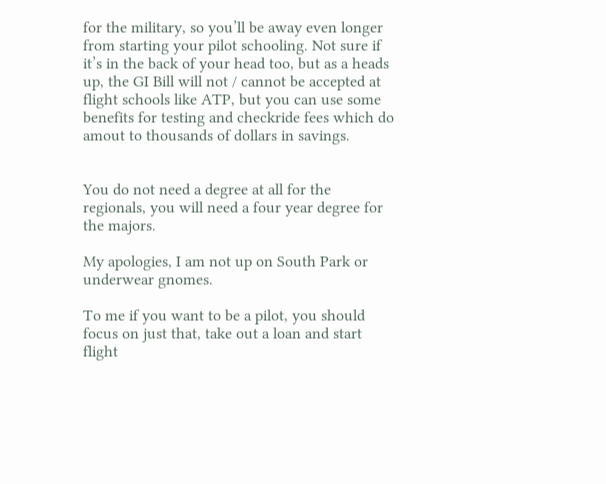for the military, so you’ll be away even longer from starting your pilot schooling. Not sure if it’s in the back of your head too, but as a heads up, the GI Bill will not / cannot be accepted at flight schools like ATP, but you can use some benefits for testing and checkride fees which do amout to thousands of dollars in savings.


You do not need a degree at all for the regionals, you will need a four year degree for the majors.

My apologies, I am not up on South Park or underwear gnomes.

To me if you want to be a pilot, you should focus on just that, take out a loan and start flight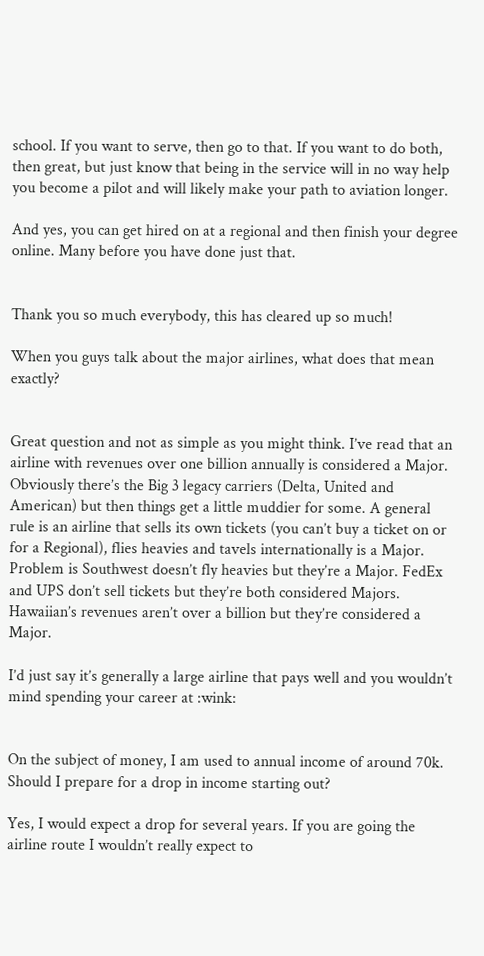school. If you want to serve, then go to that. If you want to do both, then great, but just know that being in the service will in no way help you become a pilot and will likely make your path to aviation longer.

And yes, you can get hired on at a regional and then finish your degree online. Many before you have done just that.


Thank you so much everybody, this has cleared up so much!

When you guys talk about the major airlines, what does that mean exactly?


Great question and not as simple as you might think. I’ve read that an airline with revenues over one billion annually is considered a Major. Obviously there’s the Big 3 legacy carriers (Delta, United and American) but then things get a little muddier for some. A general rule is an airline that sells its own tickets (you can’t buy a ticket on or for a Regional), flies heavies and tavels internationally is a Major. Problem is Southwest doesn’t fly heavies but they’re a Major. FedEx and UPS don’t sell tickets but they’re both considered Majors. Hawaiian’s revenues aren’t over a billion but they’re considered a Major.

I’d just say it’s generally a large airline that pays well and you wouldn’t mind spending your career at :wink:


On the subject of money, I am used to annual income of around 70k. Should I prepare for a drop in income starting out?

Yes, I would expect a drop for several years. If you are going the airline route I wouldn’t really expect to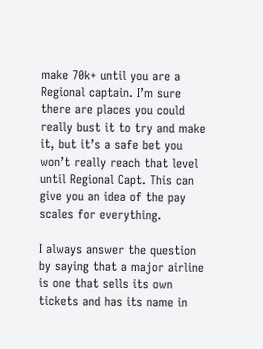make 70k+ until you are a Regional captain. I’m sure there are places you could really bust it to try and make it, but it’s a safe bet you won’t really reach that level until Regional Capt. This can give you an idea of the pay scales for everything.

I always answer the question by saying that a major airline is one that sells its own tickets and has its name in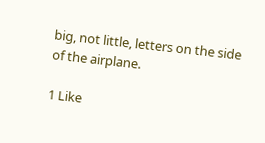big, not little, letters on the side of the airplane.

1 Like